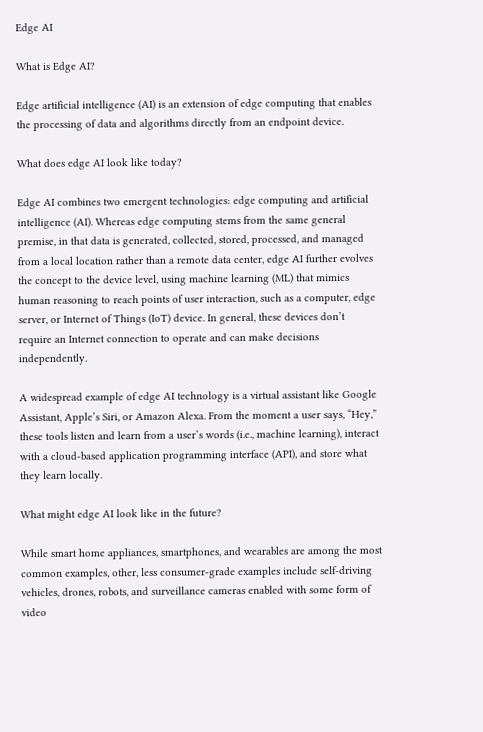Edge AI

What is Edge AI?

Edge artificial intelligence (AI) is an extension of edge computing that enables the processing of data and algorithms directly from an endpoint device.

What does edge AI look like today?

Edge AI combines two emergent technologies: edge computing and artificial intelligence (AI). Whereas edge computing stems from the same general premise, in that data is generated, collected, stored, processed, and managed from a local location rather than a remote data center, edge AI further evolves the concept to the device level, using machine learning (ML) that mimics human reasoning to reach points of user interaction, such as a computer, edge server, or Internet of Things (IoT) device. In general, these devices don’t require an Internet connection to operate and can make decisions independently.

A widespread example of edge AI technology is a virtual assistant like Google Assistant, Apple’s Siri, or Amazon Alexa. From the moment a user says, “Hey,” these tools listen and learn from a user’s words (i.e., machine learning), interact with a cloud-based application programming interface (API), and store what they learn locally.

What might edge AI look like in the future?

While smart home appliances, smartphones, and wearables are among the most common examples, other, less consumer-grade examples include self-driving vehicles, drones, robots, and surveillance cameras enabled with some form of video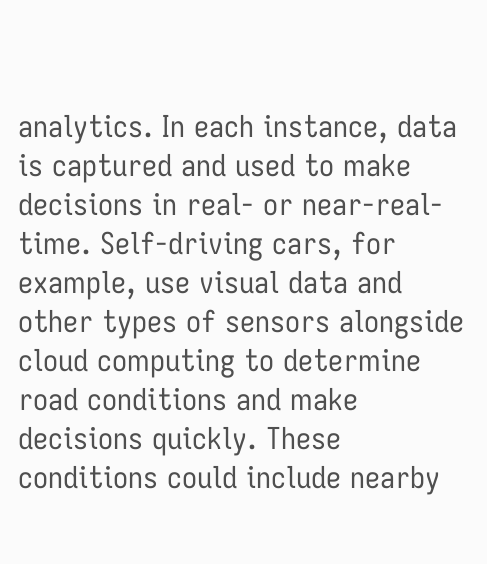analytics. In each instance, data is captured and used to make decisions in real- or near-real-time. Self-driving cars, for example, use visual data and other types of sensors alongside cloud computing to determine road conditions and make decisions quickly. These conditions could include nearby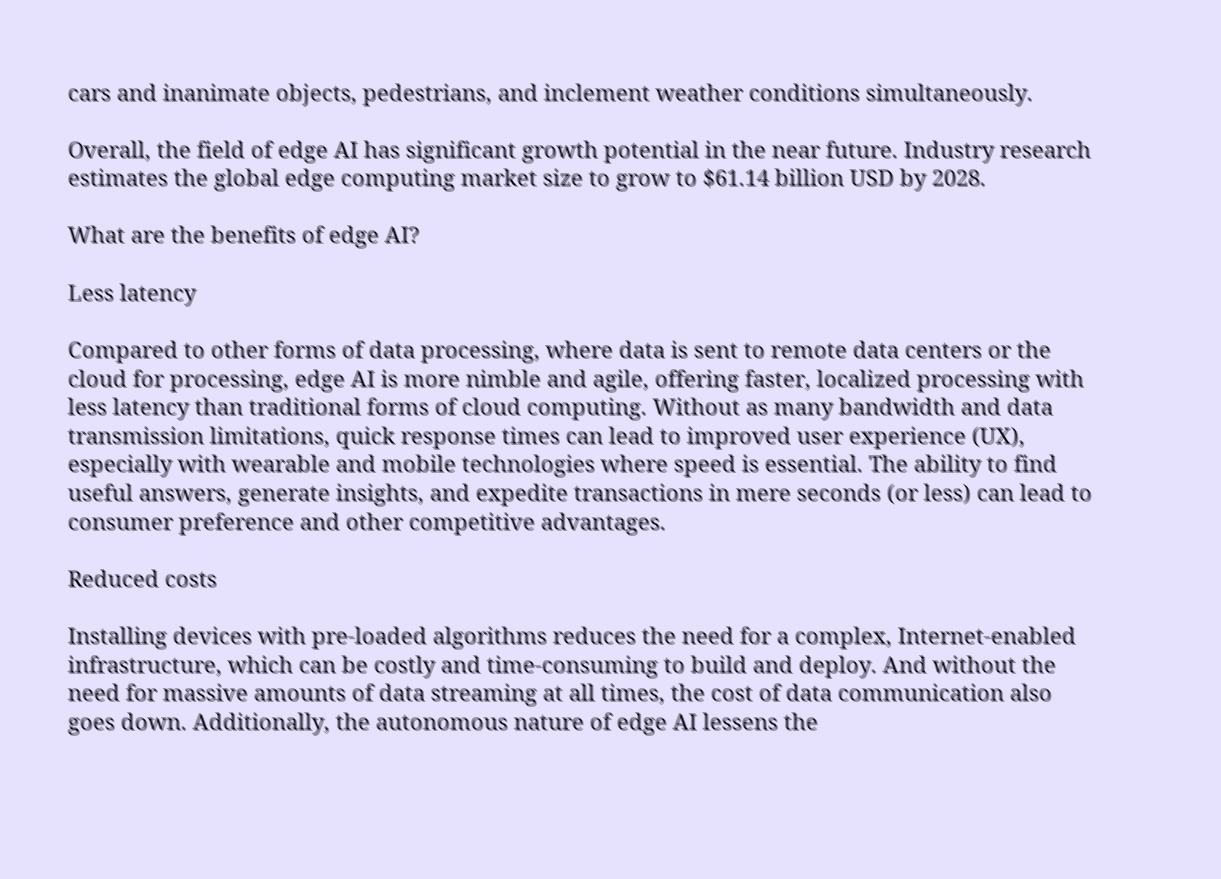cars and inanimate objects, pedestrians, and inclement weather conditions simultaneously.

Overall, the field of edge AI has significant growth potential in the near future. Industry research estimates the global edge computing market size to grow to $61.14 billion USD by 2028.

What are the benefits of edge AI?

Less latency

Compared to other forms of data processing, where data is sent to remote data centers or the cloud for processing, edge AI is more nimble and agile, offering faster, localized processing with less latency than traditional forms of cloud computing. Without as many bandwidth and data transmission limitations, quick response times can lead to improved user experience (UX), especially with wearable and mobile technologies where speed is essential. The ability to find useful answers, generate insights, and expedite transactions in mere seconds (or less) can lead to consumer preference and other competitive advantages.

Reduced costs

Installing devices with pre-loaded algorithms reduces the need for a complex, Internet-enabled infrastructure, which can be costly and time-consuming to build and deploy. And without the need for massive amounts of data streaming at all times, the cost of data communication also goes down. Additionally, the autonomous nature of edge AI lessens the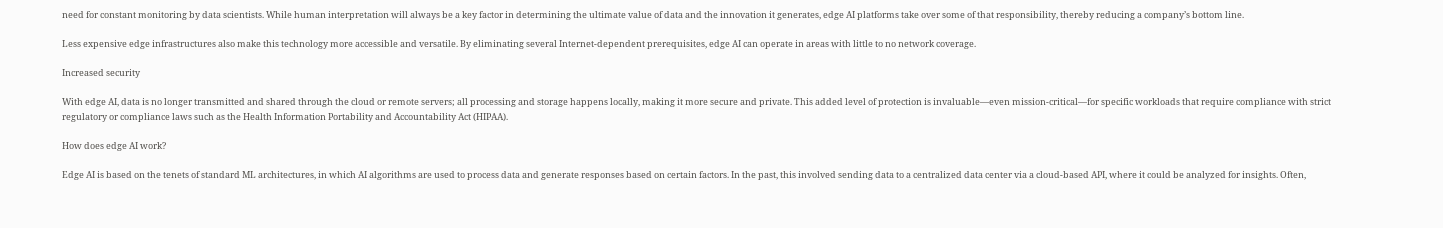need for constant monitoring by data scientists. While human interpretation will always be a key factor in determining the ultimate value of data and the innovation it generates, edge AI platforms take over some of that responsibility, thereby reducing a company’s bottom line.

Less expensive edge infrastructures also make this technology more accessible and versatile. By eliminating several Internet-dependent prerequisites, edge AI can operate in areas with little to no network coverage.

Increased security

With edge AI, data is no longer transmitted and shared through the cloud or remote servers; all processing and storage happens locally, making it more secure and private. This added level of protection is invaluable—even mission-critical—for specific workloads that require compliance with strict regulatory or compliance laws such as the Health Information Portability and Accountability Act (HIPAA).

How does edge AI work?

Edge AI is based on the tenets of standard ML architectures, in which AI algorithms are used to process data and generate responses based on certain factors. In the past, this involved sending data to a centralized data center via a cloud-based API, where it could be analyzed for insights. Often,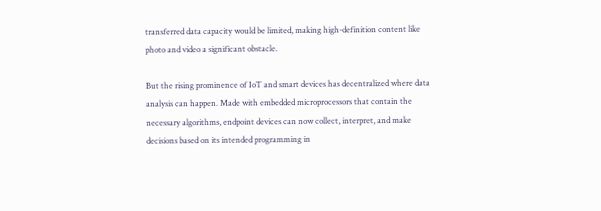transferred data capacity would be limited, making high-definition content like photo and video a significant obstacle.

But the rising prominence of IoT and smart devices has decentralized where data analysis can happen. Made with embedded microprocessors that contain the necessary algorithms, endpoint devices can now collect, interpret, and make decisions based on its intended programming in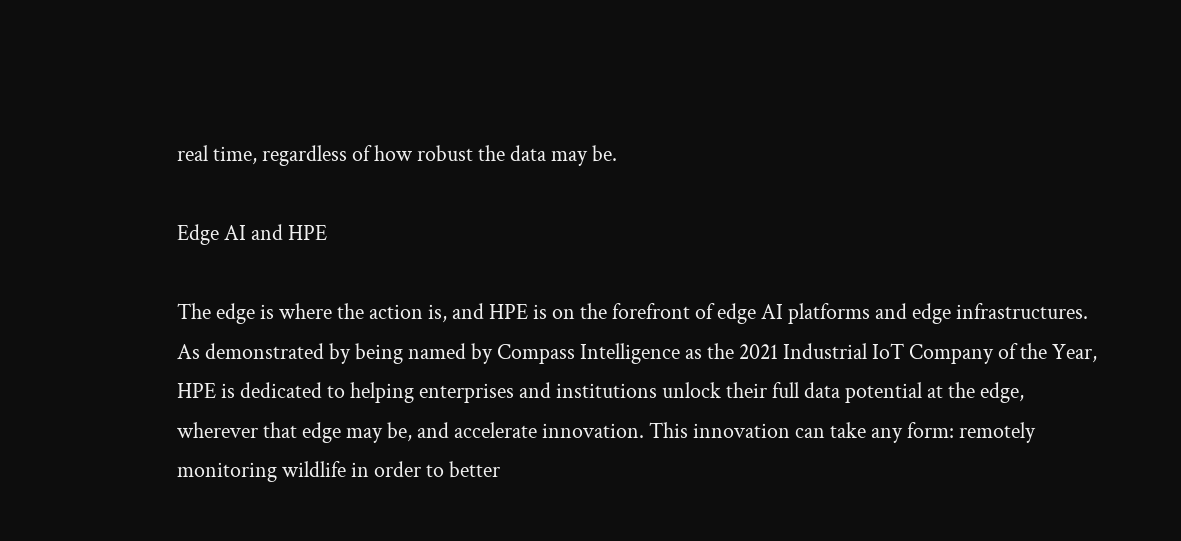real time, regardless of how robust the data may be.

Edge AI and HPE

The edge is where the action is, and HPE is on the forefront of edge AI platforms and edge infrastructures. As demonstrated by being named by Compass Intelligence as the 2021 Industrial IoT Company of the Year, HPE is dedicated to helping enterprises and institutions unlock their full data potential at the edge, wherever that edge may be, and accelerate innovation. This innovation can take any form: remotely monitoring wildlife in order to better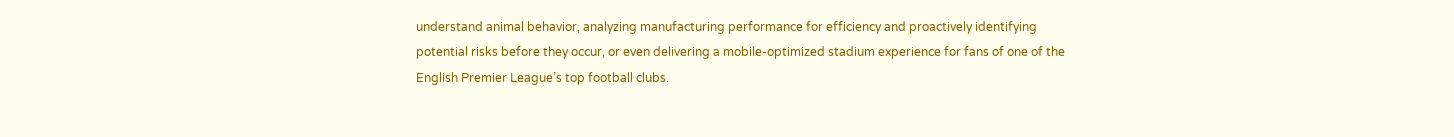understand animal behavior, analyzing manufacturing performance for efficiency and proactively identifying potential risks before they occur, or even delivering a mobile-optimized stadium experience for fans of one of the English Premier League’s top football clubs.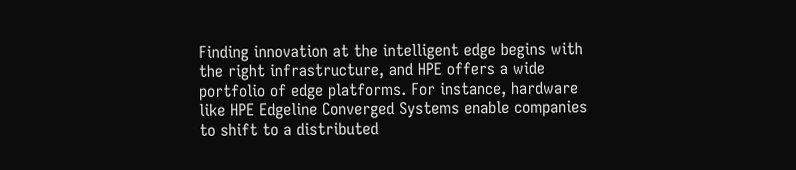Finding innovation at the intelligent edge begins with the right infrastructure, and HPE offers a wide portfolio of edge platforms. For instance, hardware like HPE Edgeline Converged Systems enable companies to shift to a distributed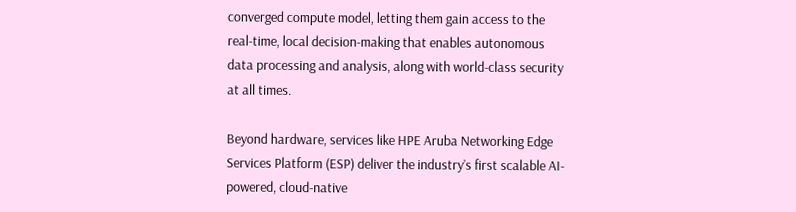converged compute model, letting them gain access to the real-time, local decision-making that enables autonomous data processing and analysis, along with world-class security at all times.

Beyond hardware, services like HPE Aruba Networking Edge Services Platform (ESP) deliver the industry’s first scalable AI-powered, cloud-native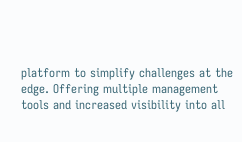platform to simplify challenges at the edge. Offering multiple management tools and increased visibility into all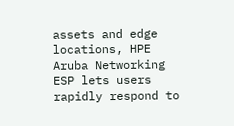assets and edge locations, HPE Aruba Networking ESP lets users rapidly respond to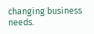changing business needs.